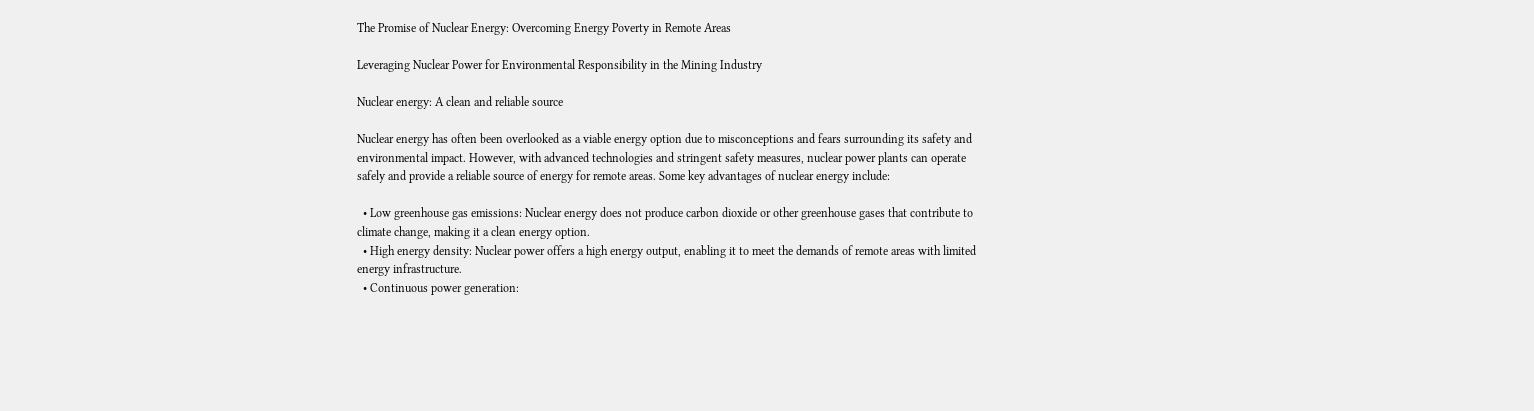The Promise of Nuclear Energy: Overcoming Energy Poverty in Remote Areas

Leveraging Nuclear Power for Environmental Responsibility in the Mining Industry

Nuclear energy: A clean and reliable source

Nuclear energy has often been overlooked as a viable energy option due to misconceptions and fears surrounding its safety and environmental impact. However, with advanced technologies and stringent safety measures, nuclear power plants can operate safely and provide a reliable source of energy for remote areas. Some key advantages of nuclear energy include:

  • Low greenhouse gas emissions: Nuclear energy does not produce carbon dioxide or other greenhouse gases that contribute to climate change, making it a clean energy option.
  • High energy density: Nuclear power offers a high energy output, enabling it to meet the demands of remote areas with limited energy infrastructure.
  • Continuous power generation: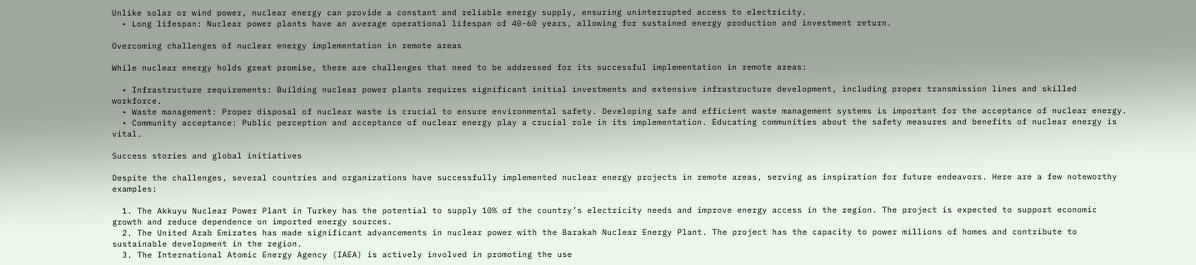Unlike solar or wind power, nuclear energy can provide a constant and reliable energy supply, ensuring uninterrupted access to electricity.
  • Long lifespan: Nuclear power plants have an average operational lifespan of 40-60 years, allowing for sustained energy production and investment return.

Overcoming challenges of nuclear energy implementation in remote areas

While nuclear energy holds great promise, there are challenges that need to be addressed for its successful implementation in remote areas:

  • Infrastructure requirements: Building nuclear power plants requires significant initial investments and extensive infrastructure development, including proper transmission lines and skilled workforce.
  • Waste management: Proper disposal of nuclear waste is crucial to ensure environmental safety. Developing safe and efficient waste management systems is important for the acceptance of nuclear energy.
  • Community acceptance: Public perception and acceptance of nuclear energy play a crucial role in its implementation. Educating communities about the safety measures and benefits of nuclear energy is vital.

Success stories and global initiatives

Despite the challenges, several countries and organizations have successfully implemented nuclear energy projects in remote areas, serving as inspiration for future endeavors. Here are a few noteworthy examples:

  1. The Akkuyu Nuclear Power Plant in Turkey has the potential to supply 10% of the country’s electricity needs and improve energy access in the region. The project is expected to support economic growth and reduce dependence on imported energy sources.
  2. The United Arab Emirates has made significant advancements in nuclear power with the Barakah Nuclear Energy Plant. The project has the capacity to power millions of homes and contribute to sustainable development in the region.
  3. The International Atomic Energy Agency (IAEA) is actively involved in promoting the use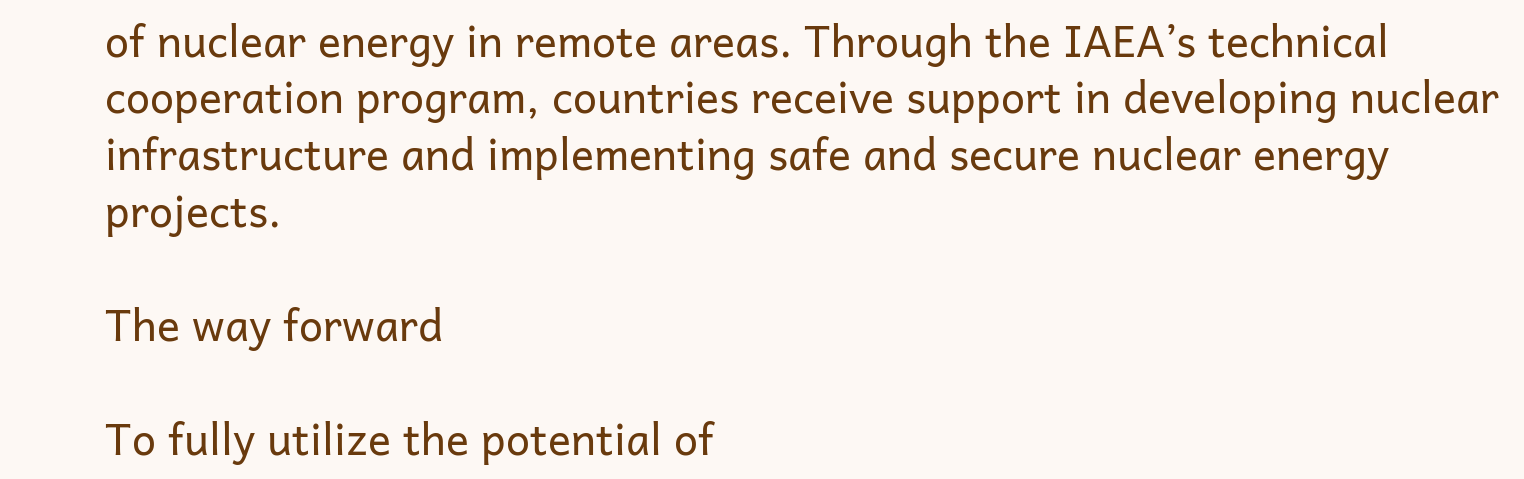of nuclear energy in remote areas. Through the IAEA’s technical cooperation program, countries receive support in developing nuclear infrastructure and implementing safe and secure nuclear energy projects.

The way forward

To fully utilize the potential of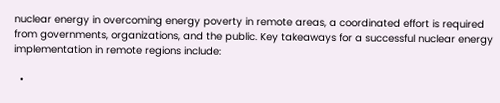nuclear energy in overcoming energy poverty in remote areas, a coordinated effort is required from governments, organizations, and the public. Key takeaways for a successful nuclear energy implementation in remote regions include:

  •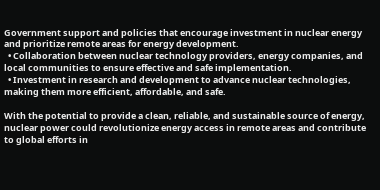Government support and policies that encourage investment in nuclear energy and prioritize remote areas for energy development.
  • Collaboration between nuclear technology providers, energy companies, and local communities to ensure effective and safe implementation.
  • Investment in research and development to advance nuclear technologies, making them more efficient, affordable, and safe.

With the potential to provide a clean, reliable, and sustainable source of energy, nuclear power could revolutionize energy access in remote areas and contribute to global efforts in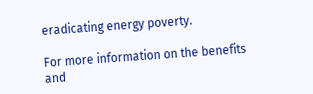eradicating energy poverty.

For more information on the benefits and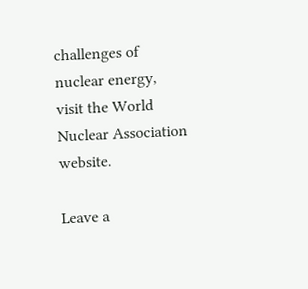challenges of nuclear energy, visit the World Nuclear Association website.

Leave a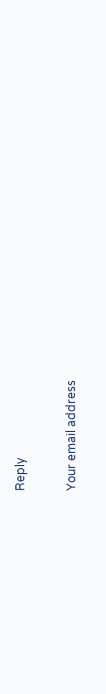Reply

Your email address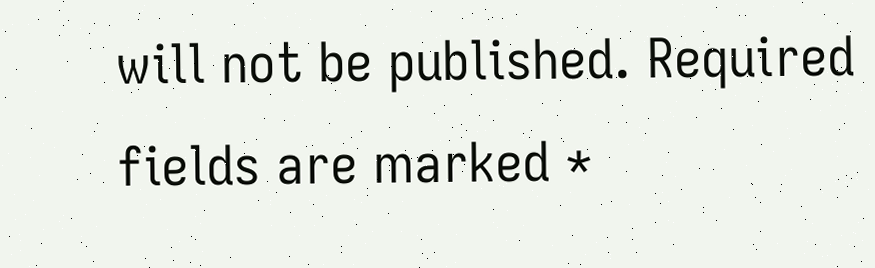will not be published. Required fields are marked *